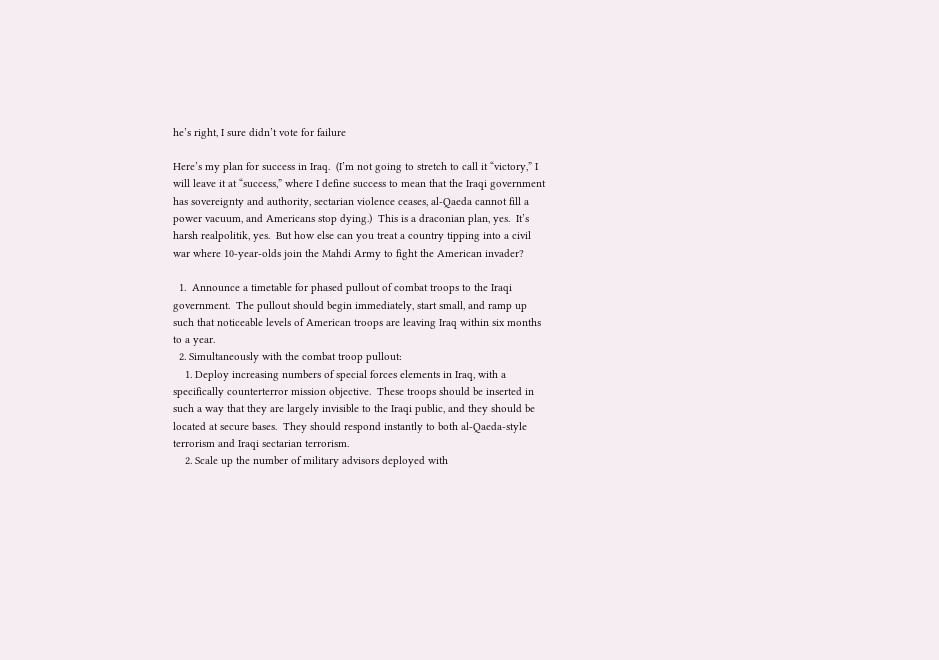he’s right, I sure didn’t vote for failure

Here’s my plan for success in Iraq.  (I’m not going to stretch to call it “victory,” I will leave it at “success,” where I define success to mean that the Iraqi government has sovereignty and authority, sectarian violence ceases, al-Qaeda cannot fill a power vacuum, and Americans stop dying.)  This is a draconian plan, yes.  It’s harsh realpolitik, yes.  But how else can you treat a country tipping into a civil war where 10-year-olds join the Mahdi Army to fight the American invader?

  1.  Announce a timetable for phased pullout of combat troops to the Iraqi government.  The pullout should begin immediately, start small, and ramp up such that noticeable levels of American troops are leaving Iraq within six months to a year.
  2. Simultaneously with the combat troop pullout:
    1. Deploy increasing numbers of special forces elements in Iraq, with a specifically counterterror mission objective.  These troops should be inserted in such a way that they are largely invisible to the Iraqi public, and they should be located at secure bases.  They should respond instantly to both al-Qaeda-style terrorism and Iraqi sectarian terrorism.
    2. Scale up the number of military advisors deployed with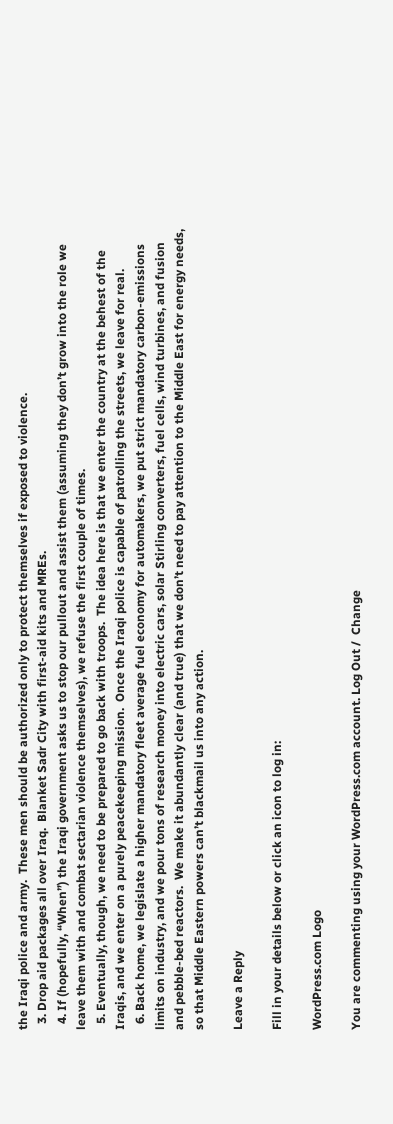the Iraqi police and army.  These men should be authorized only to protect themselves if exposed to violence.
  3. Drop aid packages all over Iraq.  Blanket Sadr City with first-aid kits and MREs.
  4. If (hopefully, “When”) the Iraqi government asks us to stop our pullout and assist them (assuming they don’t grow into the role we leave them with and combat sectarian violence themselves), we refuse the first couple of times.
  5. Eventually, though, we need to be prepared to go back with troops.  The idea here is that we enter the country at the behest of the Iraqis, and we enter on a purely peacekeeping mission.  Once the Iraqi police is capable of patrolling the streets, we leave for real.
  6. Back home, we legislate a higher mandatory fleet average fuel economy for automakers, we put strict mandatory carbon-emissions limits on industry, and we pour tons of research money into electric cars, solar Stirling converters, fuel cells, wind turbines, and fusion and pebble-bed reactors.  We make it abundantly clear (and true) that we don’t need to pay attention to the Middle East for energy needs, so that Middle Eastern powers can’t blackmail us into any action.

Leave a Reply

Fill in your details below or click an icon to log in:

WordPress.com Logo

You are commenting using your WordPress.com account. Log Out /  Change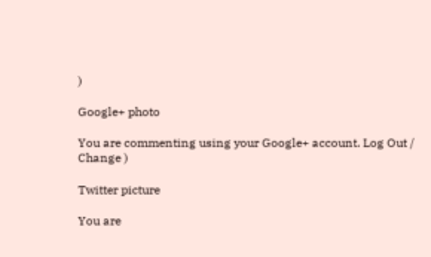)

Google+ photo

You are commenting using your Google+ account. Log Out /  Change )

Twitter picture

You are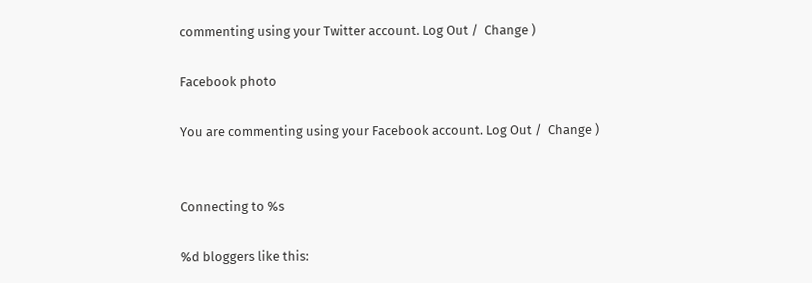commenting using your Twitter account. Log Out /  Change )

Facebook photo

You are commenting using your Facebook account. Log Out /  Change )


Connecting to %s

%d bloggers like this: